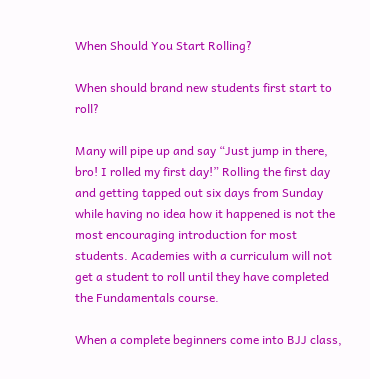When Should You Start Rolling?

When should brand new students first start to roll?

Many will pipe up and say “Just jump in there, bro! I rolled my first day!” Rolling the first day and getting tapped out six days from Sunday while having no idea how it happened is not the most encouraging introduction for most students. Academies with a curriculum will not get a student to roll until they have completed the Fundamentals course.

When a complete beginners come into BJJ class,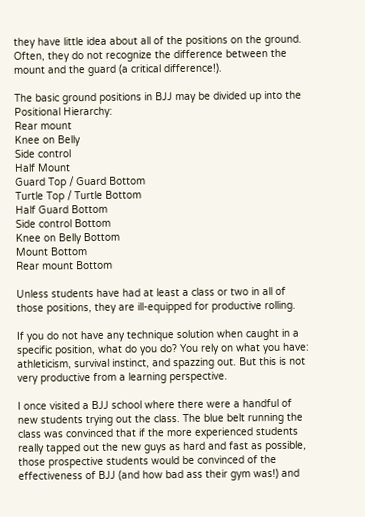they have little idea about all of the positions on the ground. Often, they do not recognize the difference between the mount and the guard (a critical difference!).

The basic ground positions in BJJ may be divided up into the Positional Hierarchy:
Rear mount
Knee on Belly
Side control
Half Mount
Guard Top / Guard Bottom
Turtle Top / Turtle Bottom
Half Guard Bottom
Side control Bottom
Knee on Belly Bottom
Mount Bottom
Rear mount Bottom

Unless students have had at least a class or two in all of those positions, they are ill-equipped for productive rolling.

If you do not have any technique solution when caught in a specific position, what do you do? You rely on what you have: athleticism, survival instinct, and spazzing out. But this is not very productive from a learning perspective.

I once visited a BJJ school where there were a handful of new students trying out the class. The blue belt running the class was convinced that if the more experienced students really tapped out the new guys as hard and fast as possible, those prospective students would be convinced of the effectiveness of BJJ (and how bad ass their gym was!) and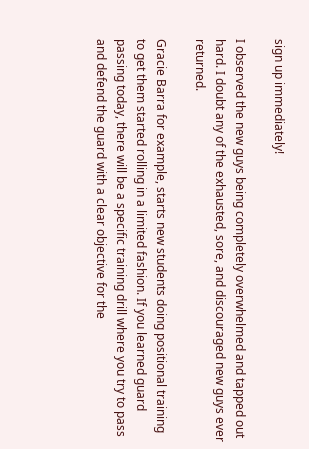sign up immediately!

I observed the new guys being completely overwhelmed and tapped out hard. I doubt any of the exhausted, sore, and discouraged new guys ever returned.

Gracie Barra for example, starts new students doing positional training to get them started rolling in a limited fashion. If you learned guard passing today, there will be a specific training drill where you try to pass and defend the guard with a clear objective for the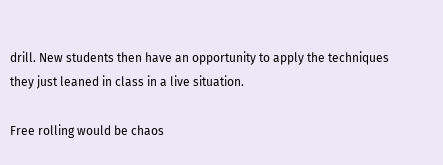drill. New students then have an opportunity to apply the techniques they just leaned in class in a live situation.

Free rolling would be chaos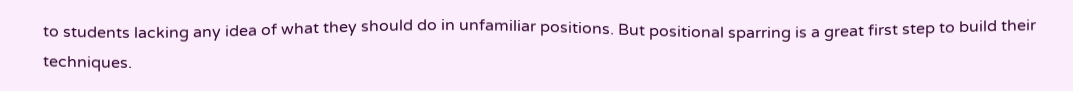to students lacking any idea of what they should do in unfamiliar positions. But positional sparring is a great first step to build their techniques.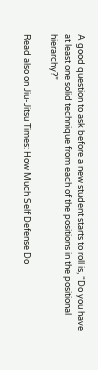A good question to ask before a new student starts to roll is, “Do you have at least one solid technique from each of the positions in the positional hierarchy?”

Read also on Jiu-Jitsu Times: How Much Self Defense Do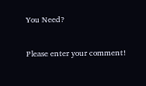You Need?


Please enter your comment!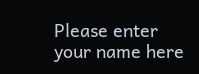Please enter your name here